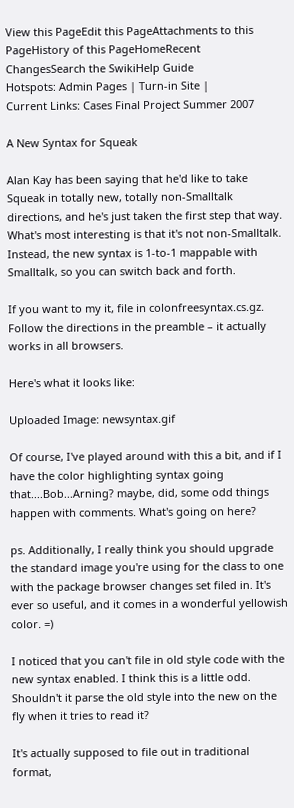View this PageEdit this PageAttachments to this PageHistory of this PageHomeRecent ChangesSearch the SwikiHelp Guide
Hotspots: Admin Pages | Turn-in Site |
Current Links: Cases Final Project Summer 2007

A New Syntax for Squeak

Alan Kay has been saying that he'd like to take Squeak in totally new, totally non-Smalltalk directions, and he's just taken the first step that way. What's most interesting is that it's not non-Smalltalk. Instead, the new syntax is 1-to-1 mappable with Smalltalk, so you can switch back and forth.

If you want to my it, file in colonfreesyntax.cs.gz. Follow the directions in the preamble – it actually works in all browsers.

Here's what it looks like:

Uploaded Image: newsyntax.gif

Of course, I've played around with this a bit, and if I have the color highlighting syntax going that....Bob...Arning? maybe, did, some odd things happen with comments. What's going on here?

ps. Additionally, I really think you should upgrade the standard image you're using for the class to one with the package browser changes set filed in. It's ever so useful, and it comes in a wonderful yellowish color. =)

I noticed that you can't file in old style code with the new syntax enabled. I think this is a little odd. Shouldn't it parse the old style into the new on the fly when it tries to read it?

It's actually supposed to file out in traditional format,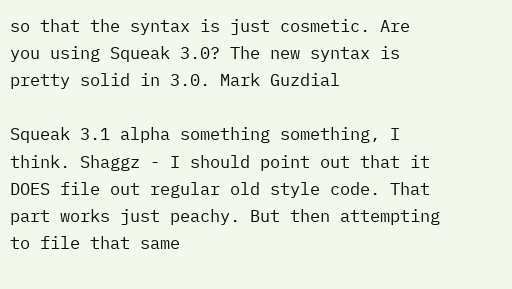so that the syntax is just cosmetic. Are you using Squeak 3.0? The new syntax is pretty solid in 3.0. Mark Guzdial

Squeak 3.1 alpha something something, I think. Shaggz - I should point out that it DOES file out regular old style code. That part works just peachy. But then attempting to file that same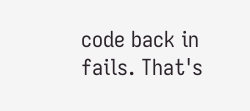code back in fails. That's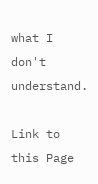what I don't understand.

Link to this Page